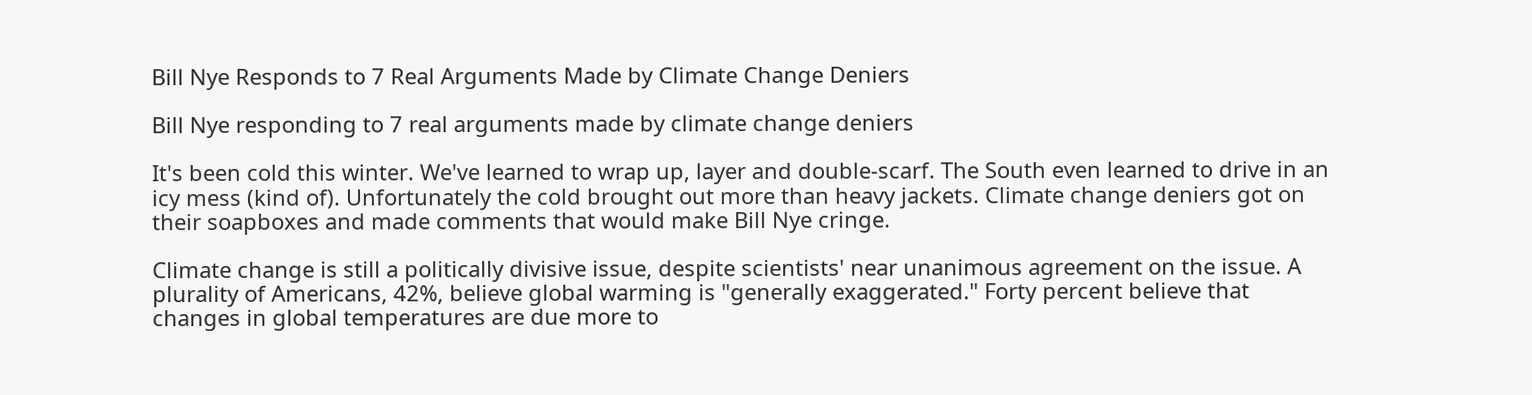Bill Nye Responds to 7 Real Arguments Made by Climate Change Deniers

Bill Nye responding to 7 real arguments made by climate change deniers

It's been cold this winter. We've learned to wrap up, layer and double-scarf. The South even learned to drive in an icy mess (kind of). Unfortunately the cold brought out more than heavy jackets. Climate change deniers got on their soapboxes and made comments that would make Bill Nye cringe.

Climate change is still a politically divisive issue, despite scientists' near unanimous agreement on the issue. A plurality of Americans, 42%, believe global warming is "generally exaggerated." Forty percent believe that changes in global temperatures are due more to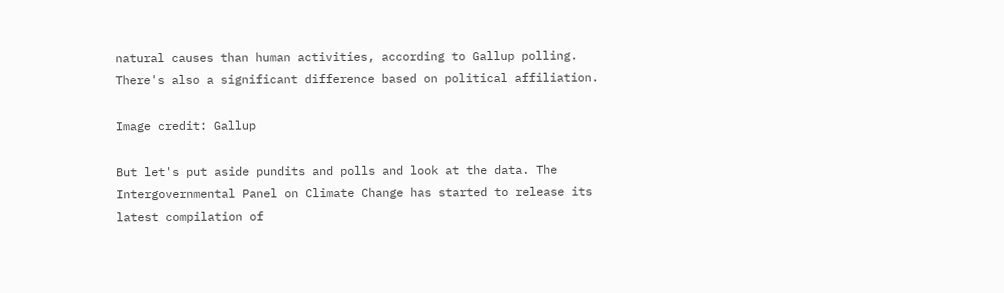natural causes than human activities, according to Gallup polling. There's also a significant difference based on political affiliation.

Image credit: Gallup

But let's put aside pundits and polls and look at the data. The Intergovernmental Panel on Climate Change has started to release its latest compilation of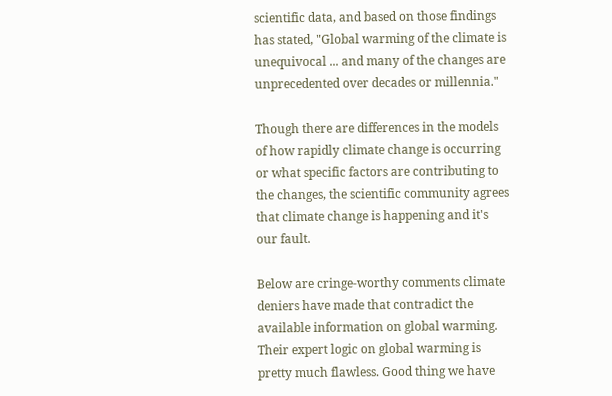scientific data, and based on those findings has stated, "Global warming of the climate is unequivocal ... and many of the changes are unprecedented over decades or millennia."

Though there are differences in the models of how rapidly climate change is occurring or what specific factors are contributing to the changes, the scientific community agrees that climate change is happening and it's our fault.

Below are cringe-worthy comments climate deniers have made that contradict the available information on global warming. Their expert logic on global warming is pretty much flawless. Good thing we have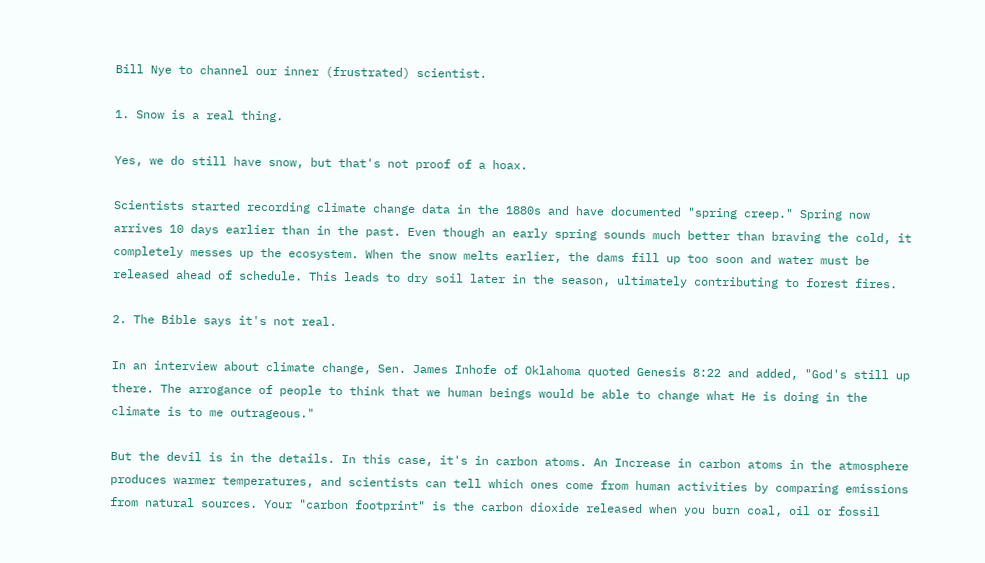Bill Nye to channel our inner (frustrated) scientist.

1. Snow is a real thing.

Yes, we do still have snow, but that's not proof of a hoax.

Scientists started recording climate change data in the 1880s and have documented "spring creep." Spring now arrives 10 days earlier than in the past. Even though an early spring sounds much better than braving the cold, it completely messes up the ecosystem. When the snow melts earlier, the dams fill up too soon and water must be released ahead of schedule. This leads to dry soil later in the season, ultimately contributing to forest fires.

2. The Bible says it's not real.

In an interview about climate change, Sen. James Inhofe of Oklahoma quoted Genesis 8:22 and added, "God's still up there. The arrogance of people to think that we human beings would be able to change what He is doing in the climate is to me outrageous."

But the devil is in the details. In this case, it's in carbon atoms. An Increase in carbon atoms in the atmosphere produces warmer temperatures, and scientists can tell which ones come from human activities by comparing emissions from natural sources. Your "carbon footprint" is the carbon dioxide released when you burn coal, oil or fossil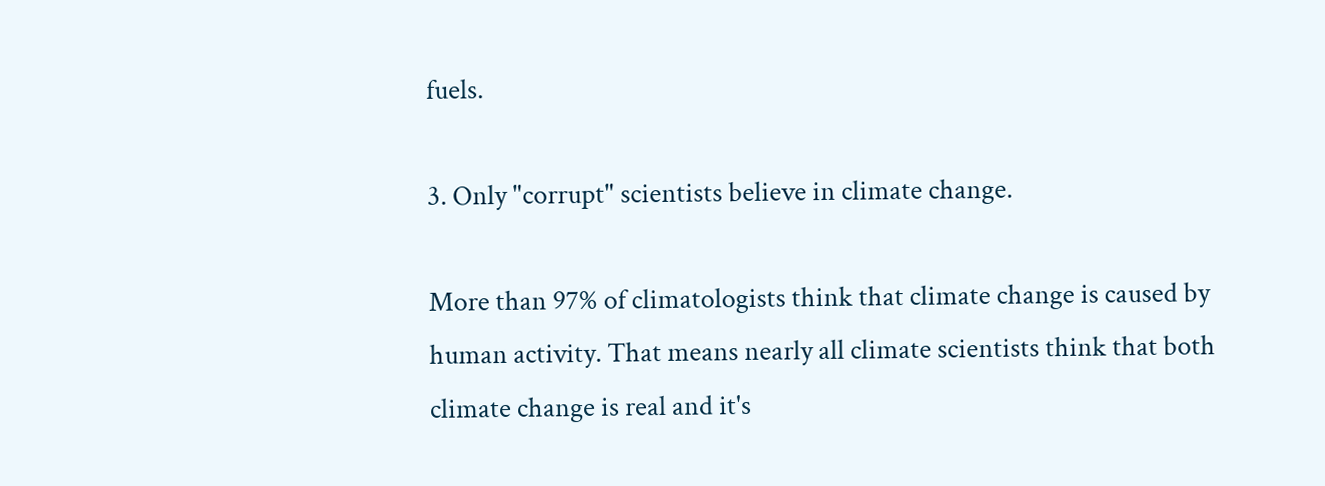fuels.

3. Only "corrupt" scientists believe in climate change.

More than 97% of climatologists think that climate change is caused by human activity. That means nearly all climate scientists think that both climate change is real and it's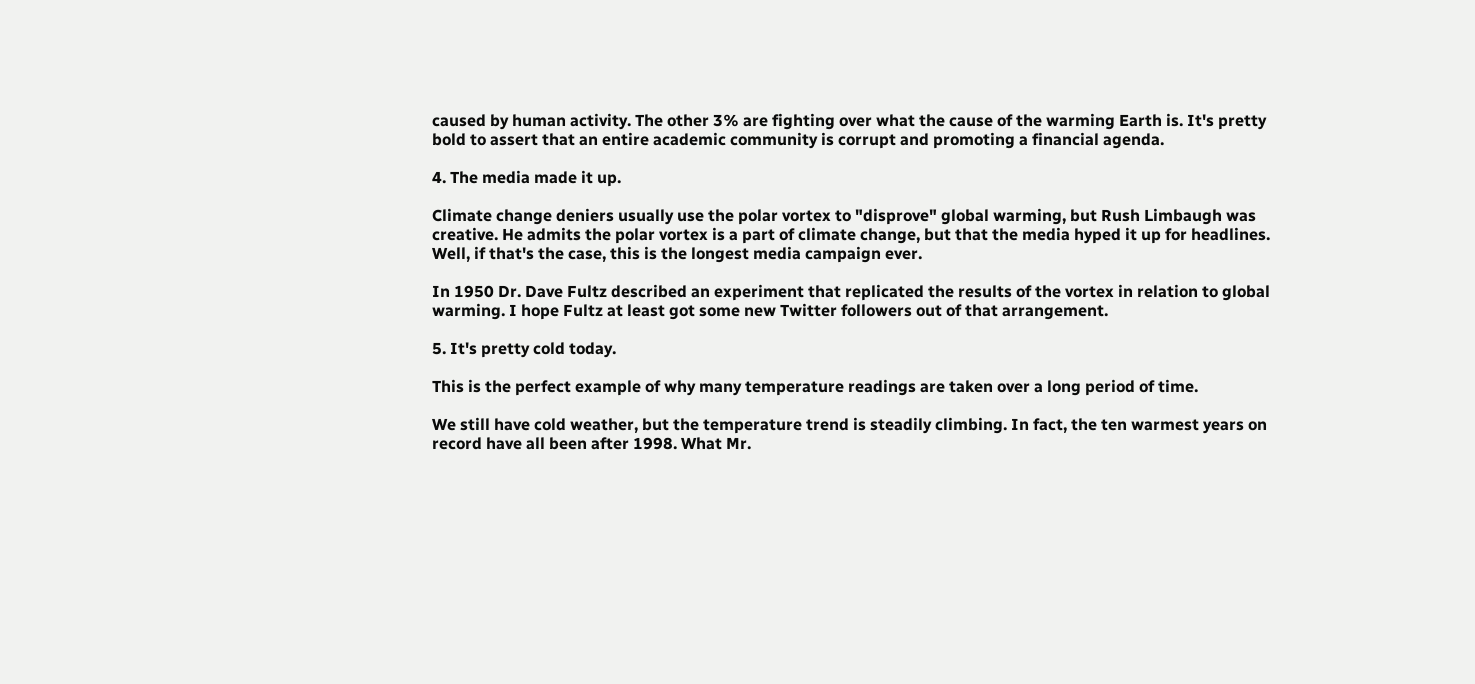caused by human activity. The other 3% are fighting over what the cause of the warming Earth is. It's pretty bold to assert that an entire academic community is corrupt and promoting a financial agenda.

4. The media made it up.

Climate change deniers usually use the polar vortex to "disprove" global warming, but Rush Limbaugh was creative. He admits the polar vortex is a part of climate change, but that the media hyped it up for headlines. Well, if that's the case, this is the longest media campaign ever.

In 1950 Dr. Dave Fultz described an experiment that replicated the results of the vortex in relation to global warming. I hope Fultz at least got some new Twitter followers out of that arrangement.

5. It's pretty cold today.

This is the perfect example of why many temperature readings are taken over a long period of time.

We still have cold weather, but the temperature trend is steadily climbing. In fact, the ten warmest years on record have all been after 1998. What Mr.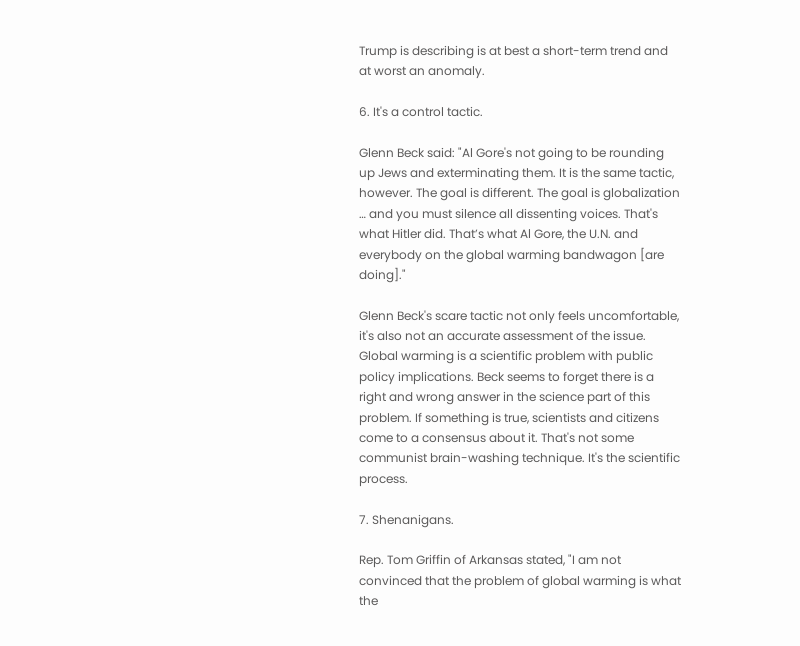Trump is describing is at best a short-term trend and at worst an anomaly.

6. It's a control tactic.

Glenn Beck said: "Al Gore's not going to be rounding up Jews and exterminating them. It is the same tactic, however. The goal is different. The goal is globalization … and you must silence all dissenting voices. That's what Hitler did. That’s what Al Gore, the U.N. and everybody on the global warming bandwagon [are doing]."

Glenn Beck's scare tactic not only feels uncomfortable, it's also not an accurate assessment of the issue. Global warming is a scientific problem with public policy implications. Beck seems to forget there is a right and wrong answer in the science part of this problem. If something is true, scientists and citizens come to a consensus about it. That's not some communist brain-washing technique. It's the scientific process.

7. Shenanigans.

Rep. Tom Griffin of Arkansas stated, "I am not convinced that the problem of global warming is what the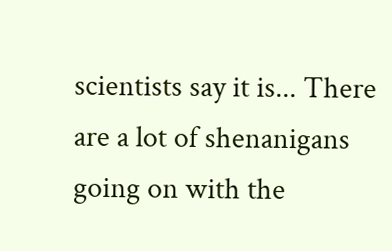scientists say it is... There are a lot of shenanigans going on with the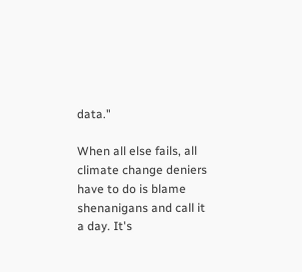data."

When all else fails, all climate change deniers have to do is blame shenanigans and call it a day. It's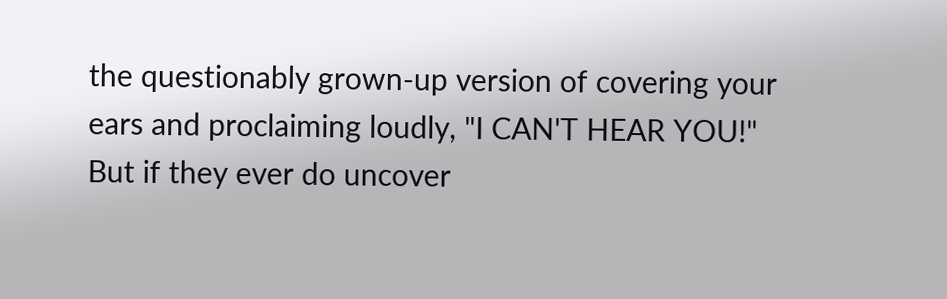the questionably grown-up version of covering your ears and proclaiming loudly, "I CAN'T HEAR YOU!" But if they ever do uncover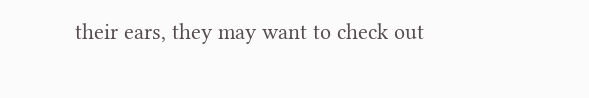their ears, they may want to check out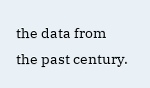the data from the past century.